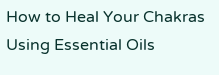How to Heal Your Chakras Using Essential Oils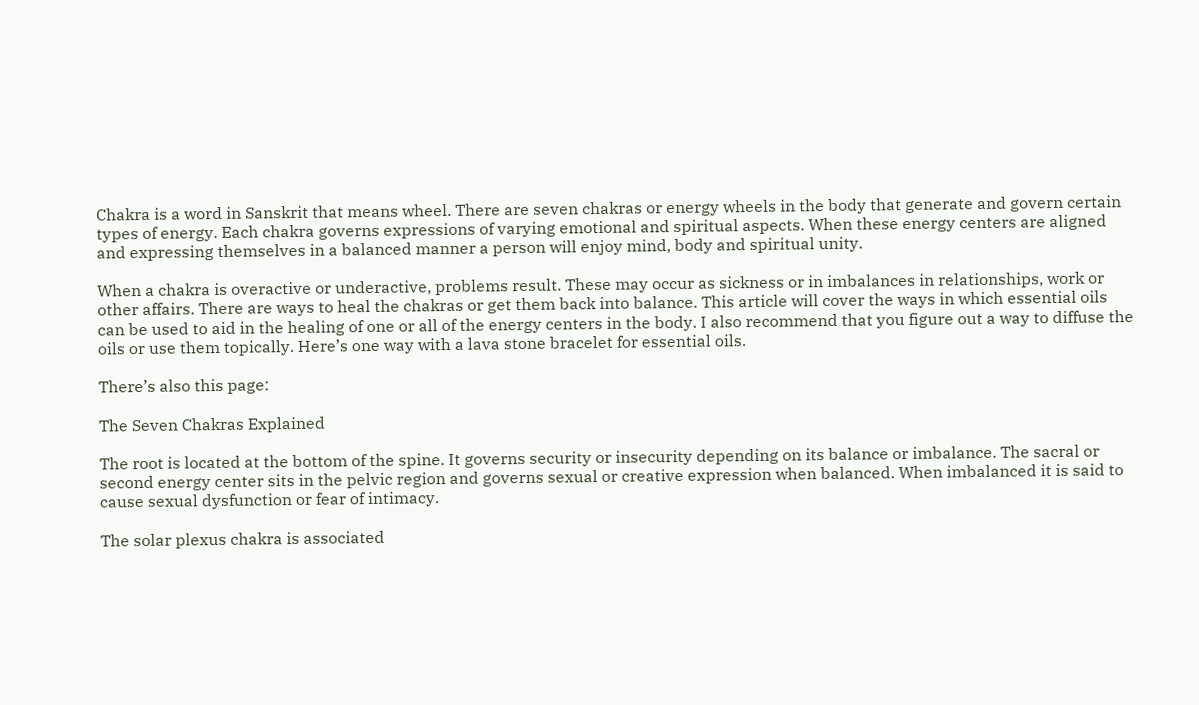Chakra is a word in Sanskrit that means wheel. There are seven chakras or energy wheels in the body that generate and govern certain types of energy. Each chakra governs expressions of varying emotional and spiritual aspects. When these energy centers are aligned and expressing themselves in a balanced manner a person will enjoy mind, body and spiritual unity.

When a chakra is overactive or underactive, problems result. These may occur as sickness or in imbalances in relationships, work or other affairs. There are ways to heal the chakras or get them back into balance. This article will cover the ways in which essential oils can be used to aid in the healing of one or all of the energy centers in the body. I also recommend that you figure out a way to diffuse the oils or use them topically. Here’s one way with a lava stone bracelet for essential oils.

There’s also this page:

The Seven Chakras Explained

The root is located at the bottom of the spine. It governs security or insecurity depending on its balance or imbalance. The sacral or second energy center sits in the pelvic region and governs sexual or creative expression when balanced. When imbalanced it is said to cause sexual dysfunction or fear of intimacy.

The solar plexus chakra is associated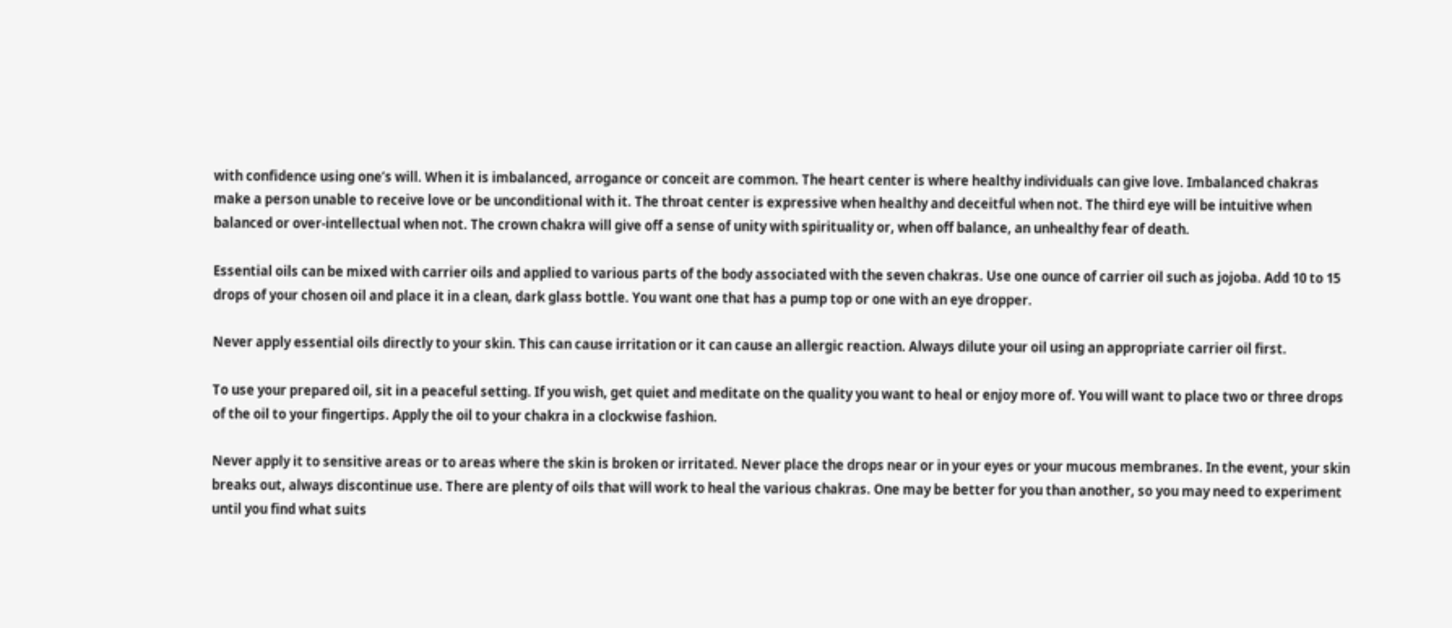with confidence using one’s will. When it is imbalanced, arrogance or conceit are common. The heart center is where healthy individuals can give love. Imbalanced chakras make a person unable to receive love or be unconditional with it. The throat center is expressive when healthy and deceitful when not. The third eye will be intuitive when balanced or over-intellectual when not. The crown chakra will give off a sense of unity with spirituality or, when off balance, an unhealthy fear of death.

Essential oils can be mixed with carrier oils and applied to various parts of the body associated with the seven chakras. Use one ounce of carrier oil such as jojoba. Add 10 to 15 drops of your chosen oil and place it in a clean, dark glass bottle. You want one that has a pump top or one with an eye dropper.

Never apply essential oils directly to your skin. This can cause irritation or it can cause an allergic reaction. Always dilute your oil using an appropriate carrier oil first.

To use your prepared oil, sit in a peaceful setting. If you wish, get quiet and meditate on the quality you want to heal or enjoy more of. You will want to place two or three drops of the oil to your fingertips. Apply the oil to your chakra in a clockwise fashion.

Never apply it to sensitive areas or to areas where the skin is broken or irritated. Never place the drops near or in your eyes or your mucous membranes. In the event, your skin breaks out, always discontinue use. There are plenty of oils that will work to heal the various chakras. One may be better for you than another, so you may need to experiment until you find what suits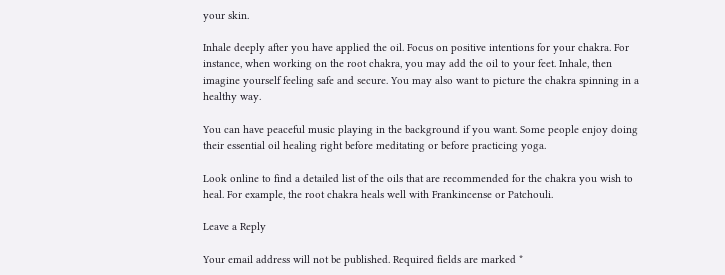your skin.

Inhale deeply after you have applied the oil. Focus on positive intentions for your chakra. For instance, when working on the root chakra, you may add the oil to your feet. Inhale, then imagine yourself feeling safe and secure. You may also want to picture the chakra spinning in a healthy way.

You can have peaceful music playing in the background if you want. Some people enjoy doing their essential oil healing right before meditating or before practicing yoga.

Look online to find a detailed list of the oils that are recommended for the chakra you wish to heal. For example, the root chakra heals well with Frankincense or Patchouli.

Leave a Reply

Your email address will not be published. Required fields are marked *